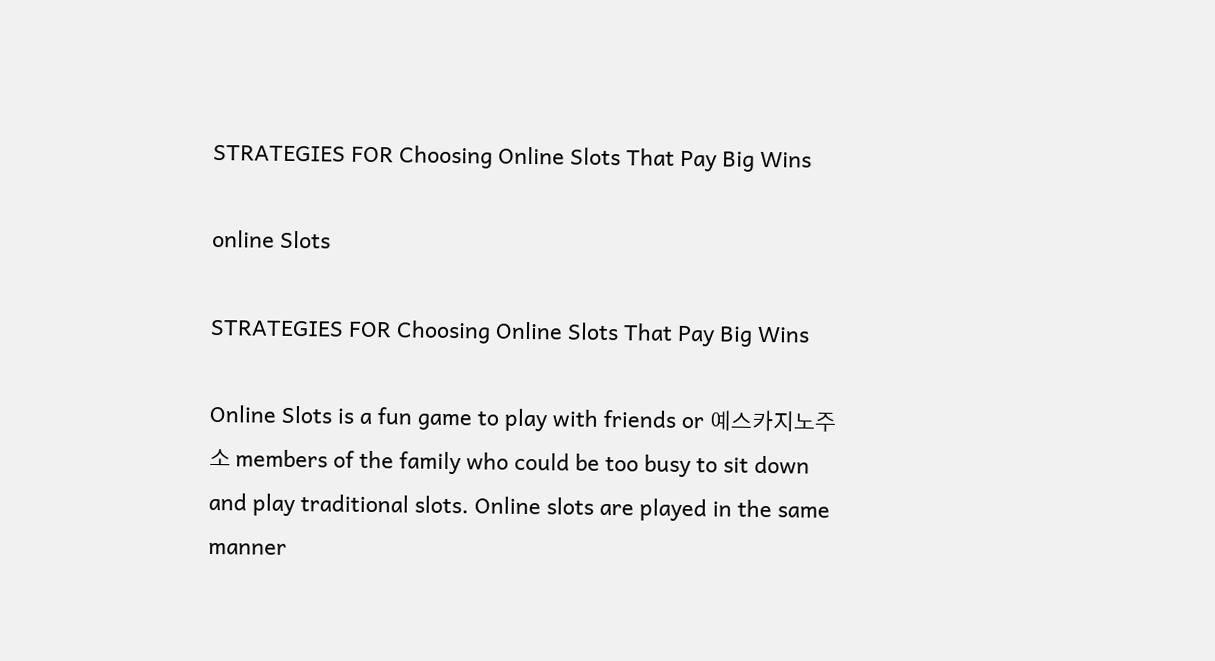STRATEGIES FOR Choosing Online Slots That Pay Big Wins

online Slots

STRATEGIES FOR Choosing Online Slots That Pay Big Wins

Online Slots is a fun game to play with friends or 예스카지노주소 members of the family who could be too busy to sit down and play traditional slots. Online slots are played in the same manner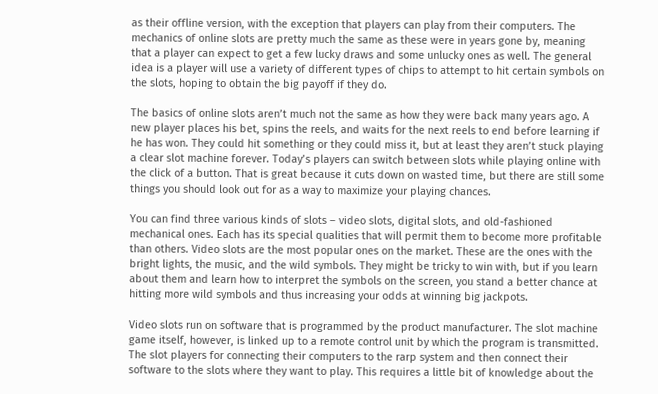as their offline version, with the exception that players can play from their computers. The mechanics of online slots are pretty much the same as these were in years gone by, meaning that a player can expect to get a few lucky draws and some unlucky ones as well. The general idea is a player will use a variety of different types of chips to attempt to hit certain symbols on the slots, hoping to obtain the big payoff if they do.

The basics of online slots aren’t much not the same as how they were back many years ago. A new player places his bet, spins the reels, and waits for the next reels to end before learning if he has won. They could hit something or they could miss it, but at least they aren’t stuck playing a clear slot machine forever. Today’s players can switch between slots while playing online with the click of a button. That is great because it cuts down on wasted time, but there are still some things you should look out for as a way to maximize your playing chances.

You can find three various kinds of slots – video slots, digital slots, and old-fashioned mechanical ones. Each has its special qualities that will permit them to become more profitable than others. Video slots are the most popular ones on the market. These are the ones with the bright lights, the music, and the wild symbols. They might be tricky to win with, but if you learn about them and learn how to interpret the symbols on the screen, you stand a better chance at hitting more wild symbols and thus increasing your odds at winning big jackpots.

Video slots run on software that is programmed by the product manufacturer. The slot machine game itself, however, is linked up to a remote control unit by which the program is transmitted. The slot players for connecting their computers to the rarp system and then connect their software to the slots where they want to play. This requires a little bit of knowledge about the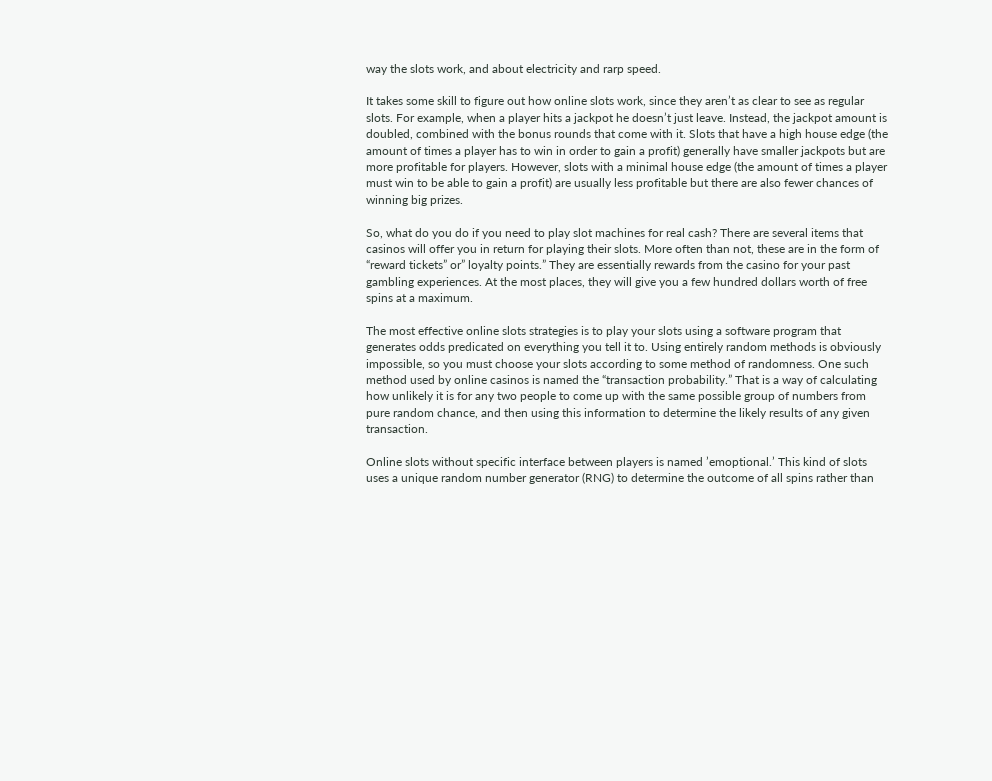way the slots work, and about electricity and rarp speed.

It takes some skill to figure out how online slots work, since they aren’t as clear to see as regular slots. For example, when a player hits a jackpot he doesn’t just leave. Instead, the jackpot amount is doubled, combined with the bonus rounds that come with it. Slots that have a high house edge (the amount of times a player has to win in order to gain a profit) generally have smaller jackpots but are more profitable for players. However, slots with a minimal house edge (the amount of times a player must win to be able to gain a profit) are usually less profitable but there are also fewer chances of winning big prizes.

So, what do you do if you need to play slot machines for real cash? There are several items that casinos will offer you in return for playing their slots. More often than not, these are in the form of “reward tickets” or” loyalty points.” They are essentially rewards from the casino for your past gambling experiences. At the most places, they will give you a few hundred dollars worth of free spins at a maximum.

The most effective online slots strategies is to play your slots using a software program that generates odds predicated on everything you tell it to. Using entirely random methods is obviously impossible, so you must choose your slots according to some method of randomness. One such method used by online casinos is named the “transaction probability.” That is a way of calculating how unlikely it is for any two people to come up with the same possible group of numbers from pure random chance, and then using this information to determine the likely results of any given transaction.

Online slots without specific interface between players is named ’emoptional.’ This kind of slots uses a unique random number generator (RNG) to determine the outcome of all spins rather than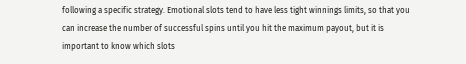following a specific strategy. Emotional slots tend to have less tight winnings limits, so that you can increase the number of successful spins until you hit the maximum payout, but it is important to know which slots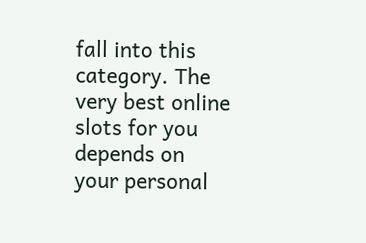fall into this category. The very best online slots for you depends on your personal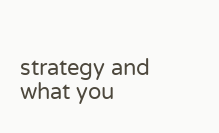strategy and what you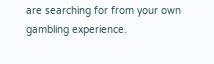are searching for from your own gambling experience.